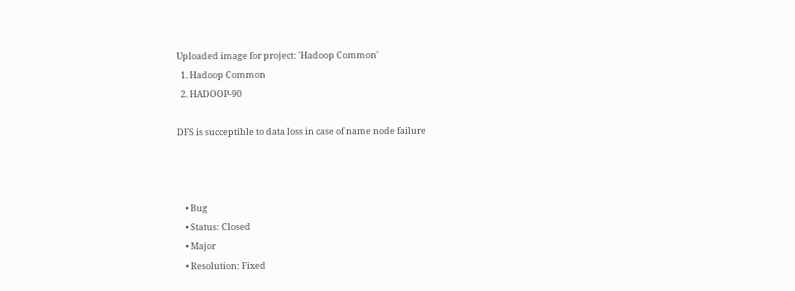Uploaded image for project: 'Hadoop Common'
  1. Hadoop Common
  2. HADOOP-90

DFS is succeptible to data loss in case of name node failure



    • Bug
    • Status: Closed
    • Major
    • Resolution: Fixed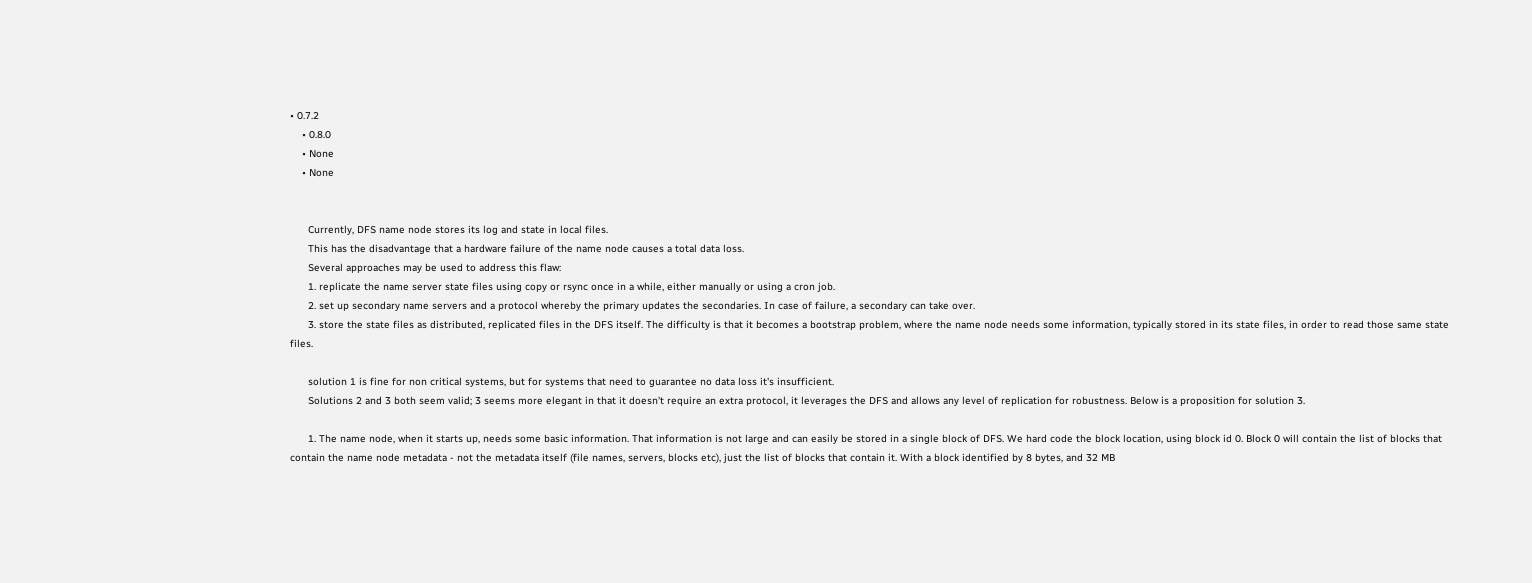• 0.7.2
    • 0.8.0
    • None
    • None


      Currently, DFS name node stores its log and state in local files.
      This has the disadvantage that a hardware failure of the name node causes a total data loss.
      Several approaches may be used to address this flaw:
      1. replicate the name server state files using copy or rsync once in a while, either manually or using a cron job.
      2. set up secondary name servers and a protocol whereby the primary updates the secondaries. In case of failure, a secondary can take over.
      3. store the state files as distributed, replicated files in the DFS itself. The difficulty is that it becomes a bootstrap problem, where the name node needs some information, typically stored in its state files, in order to read those same state files.

      solution 1 is fine for non critical systems, but for systems that need to guarantee no data loss it's insufficient.
      Solutions 2 and 3 both seem valid; 3 seems more elegant in that it doesn't require an extra protocol, it leverages the DFS and allows any level of replication for robustness. Below is a proposition for solution 3.

      1. The name node, when it starts up, needs some basic information. That information is not large and can easily be stored in a single block of DFS. We hard code the block location, using block id 0. Block 0 will contain the list of blocks that contain the name node metadata - not the metadata itself (file names, servers, blocks etc), just the list of blocks that contain it. With a block identified by 8 bytes, and 32 MB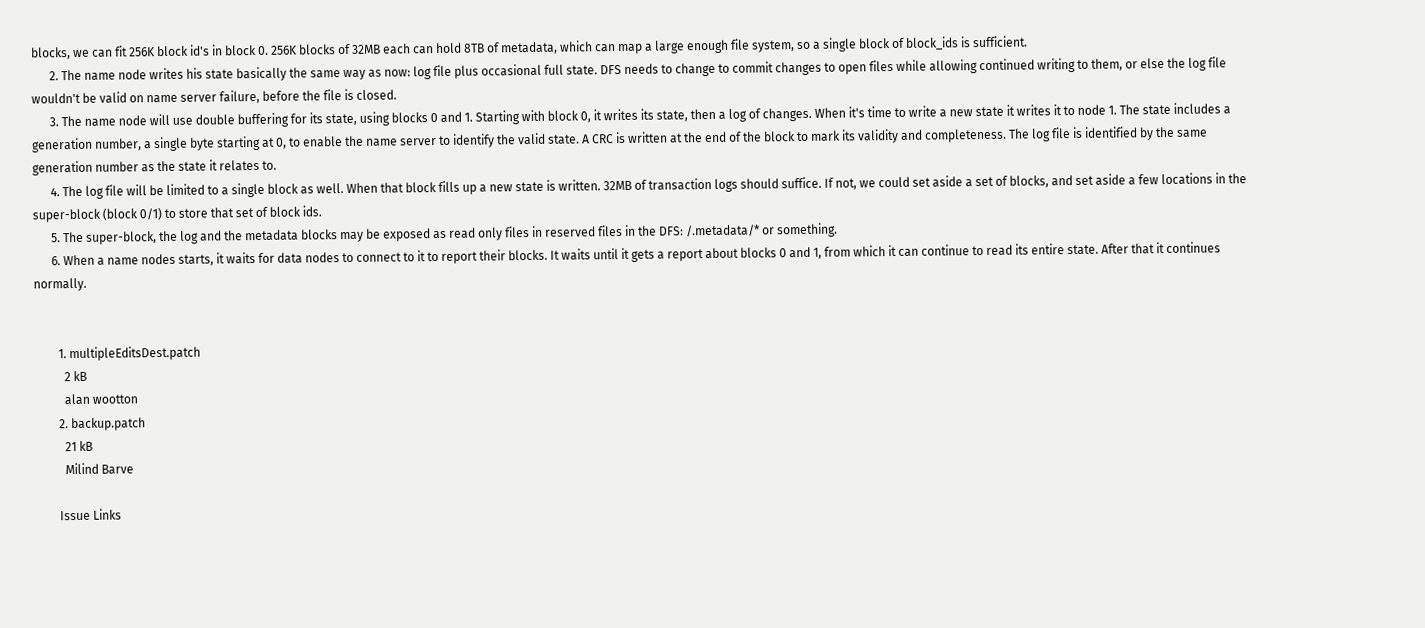blocks, we can fit 256K block id's in block 0. 256K blocks of 32MB each can hold 8TB of metadata, which can map a large enough file system, so a single block of block_ids is sufficient.
      2. The name node writes his state basically the same way as now: log file plus occasional full state. DFS needs to change to commit changes to open files while allowing continued writing to them, or else the log file wouldn't be valid on name server failure, before the file is closed.
      3. The name node will use double buffering for its state, using blocks 0 and 1. Starting with block 0, it writes its state, then a log of changes. When it's time to write a new state it writes it to node 1. The state includes a generation number, a single byte starting at 0, to enable the name server to identify the valid state. A CRC is written at the end of the block to mark its validity and completeness. The log file is identified by the same generation number as the state it relates to.
      4. The log file will be limited to a single block as well. When that block fills up a new state is written. 32MB of transaction logs should suffice. If not, we could set aside a set of blocks, and set aside a few locations in the super-block (block 0/1) to store that set of block ids.
      5. The super-block, the log and the metadata blocks may be exposed as read only files in reserved files in the DFS: /.metadata/* or something.
      6. When a name nodes starts, it waits for data nodes to connect to it to report their blocks. It waits until it gets a report about blocks 0 and 1, from which it can continue to read its entire state. After that it continues normally.


        1. multipleEditsDest.patch
          2 kB
          alan wootton
        2. backup.patch
          21 kB
          Milind Barve

        Issue Links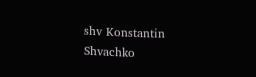shv Konstantin Shvachko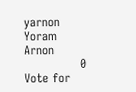yarnon Yoram Arnon
              0 Vote for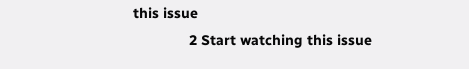this issue
              2 Start watching this issue